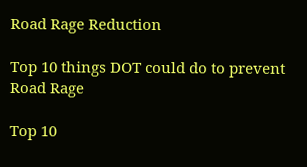Road Rage Reduction

Top 10 things DOT could do to prevent Road Rage

Top 10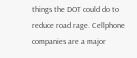things the DOT could do to reduce road rage. Cellphone companies are a major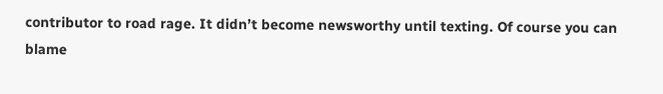contributor to road rage. It didn’t become newsworthy until texting. Of course you can blame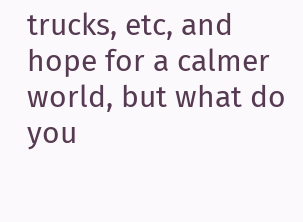trucks, etc, and hope for a calmer world, but what do you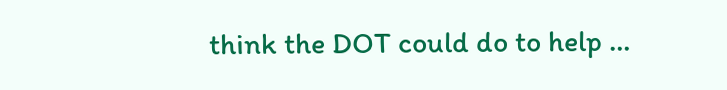think the DOT could do to help …